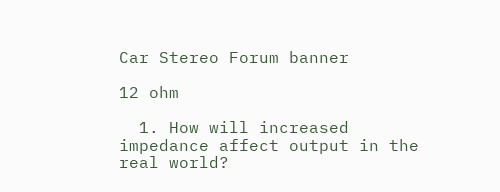Car Stereo Forum banner

12 ohm

  1. How will increased impedance affect output in the real world?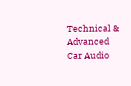Technical & Advanced Car Audio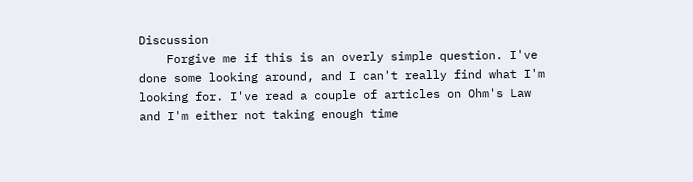Discussion
    Forgive me if this is an overly simple question. I've done some looking around, and I can't really find what I'm looking for. I've read a couple of articles on Ohm's Law and I'm either not taking enough time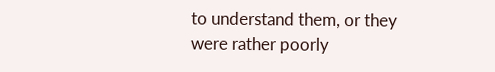to understand them, or they were rather poorly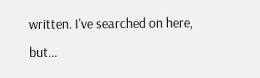written. I've searched on here, but...